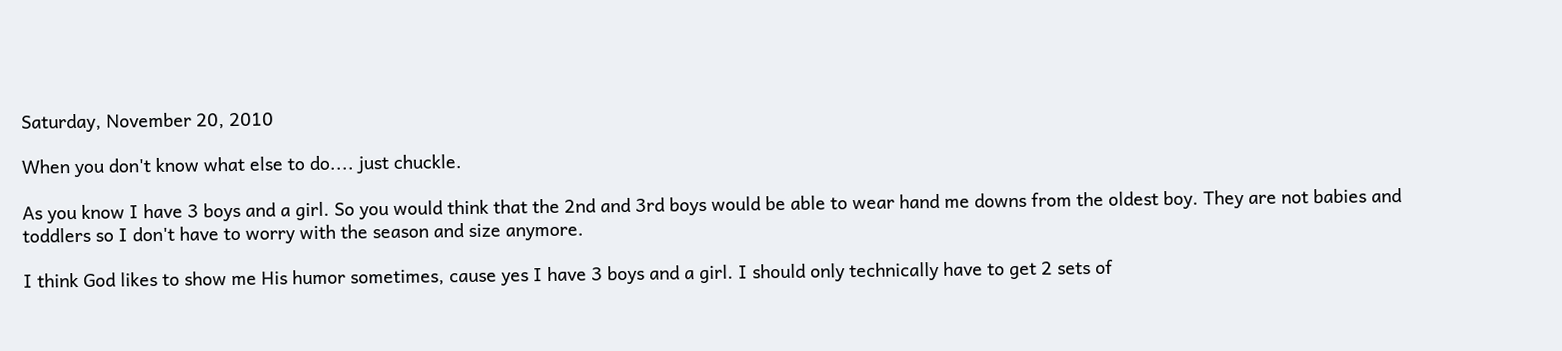Saturday, November 20, 2010

When you don't know what else to do.... just chuckle.

As you know I have 3 boys and a girl. So you would think that the 2nd and 3rd boys would be able to wear hand me downs from the oldest boy. They are not babies and toddlers so I don't have to worry with the season and size anymore.

I think God likes to show me His humor sometimes, cause yes I have 3 boys and a girl. I should only technically have to get 2 sets of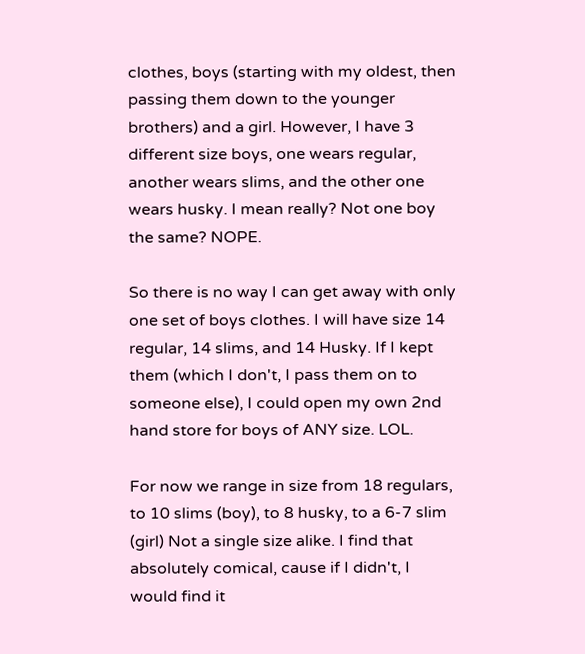clothes, boys (starting with my oldest, then passing them down to the younger brothers) and a girl. However, I have 3 different size boys, one wears regular, another wears slims, and the other one wears husky. I mean really? Not one boy the same? NOPE.

So there is no way I can get away with only one set of boys clothes. I will have size 14 regular, 14 slims, and 14 Husky. If I kept them (which I don't, I pass them on to someone else), I could open my own 2nd hand store for boys of ANY size. LOL.

For now we range in size from 18 regulars, to 10 slims (boy), to 8 husky, to a 6-7 slim (girl) Not a single size alike. I find that absolutely comical, cause if I didn't, I would find it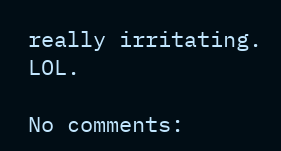really irritating. LOL.

No comments: